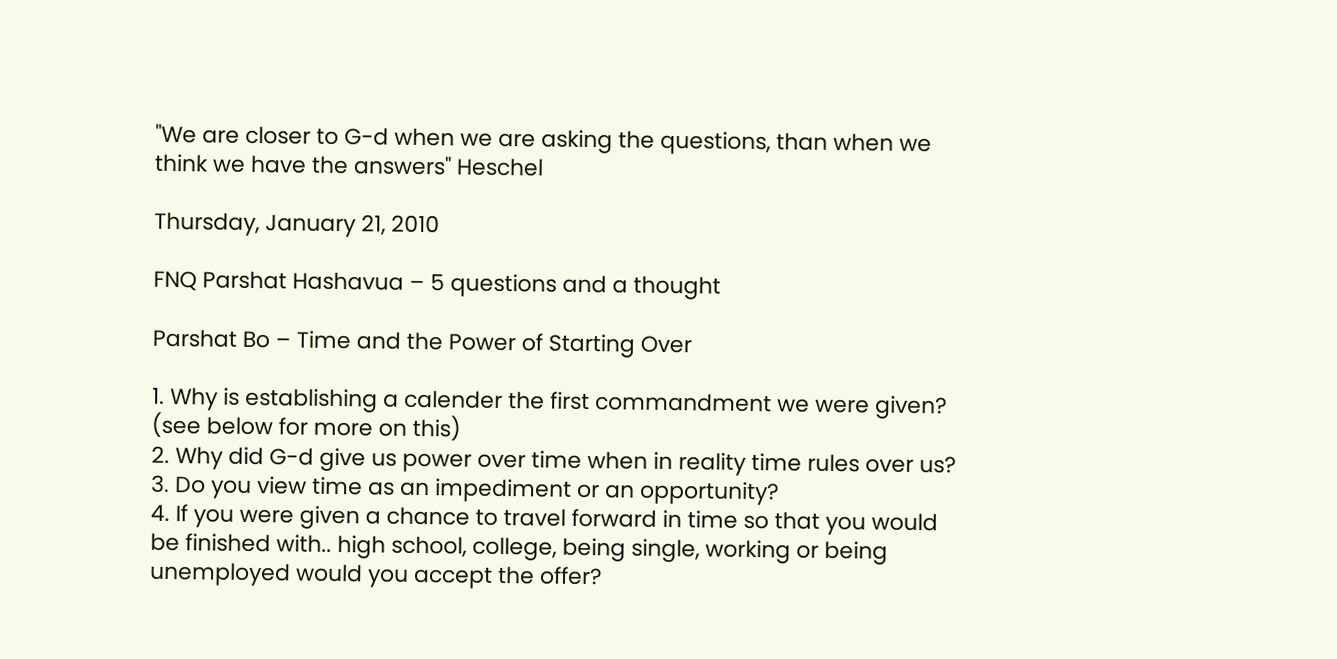"We are closer to G-d when we are asking the questions, than when we think we have the answers" Heschel

Thursday, January 21, 2010

FNQ Parshat Hashavua – 5 questions and a thought

Parshat Bo – Time and the Power of Starting Over

1. Why is establishing a calender the first commandment we were given? (see below for more on this)
2. Why did G-d give us power over time when in reality time rules over us?
3. Do you view time as an impediment or an opportunity?
4. If you were given a chance to travel forward in time so that you would be finished with.. high school, college, being single, working or being unemployed would you accept the offer?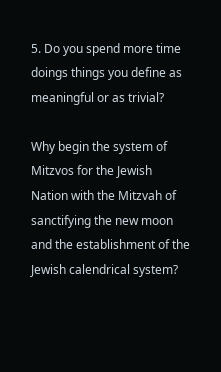5. Do you spend more time doings things you define as meaningful or as trivial?

Why begin the system of Mitzvos for the Jewish Nation with the Mitzvah of sanctifying the new moon and the establishment of the Jewish calendrical system?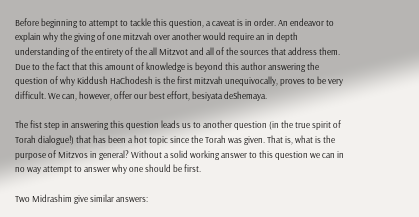Before beginning to attempt to tackle this question, a caveat is in order. An endeavor to explain why the giving of one mitzvah over another would require an in depth understanding of the entirety of the all Mitzvot and all of the sources that address them. Due to the fact that this amount of knowledge is beyond this author answering the question of why Kiddush HaChodesh is the first mitzvah unequivocally, proves to be very difficult. We can, however, offer our best effort, besiyata deShemaya.

The fist step in answering this question leads us to another question (in the true spirit of Torah dialogue!) that has been a hot topic since the Torah was given. That is, what is the purpose of Mitzvos in general? Without a solid working answer to this question we can in no way attempt to answer why one should be first.

Two Midrashim give similar answers: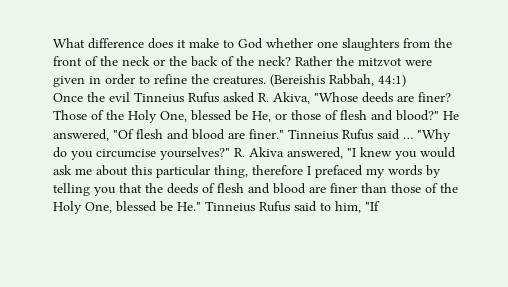What difference does it make to God whether one slaughters from the front of the neck or the back of the neck? Rather the mitzvot were given in order to refine the creatures. (Bereishis Rabbah, 44:1)
Once the evil Tinneius Rufus asked R. Akiva, "Whose deeds are finer? Those of the Holy One, blessed be He, or those of flesh and blood?" He answered, "Of flesh and blood are finer." Tinneius Rufus said … "Why do you circumcise yourselves?" R. Akiva answered, "I knew you would ask me about this particular thing, therefore I prefaced my words by telling you that the deeds of flesh and blood are finer than those of the Holy One, blessed be He." Tinneius Rufus said to him, "If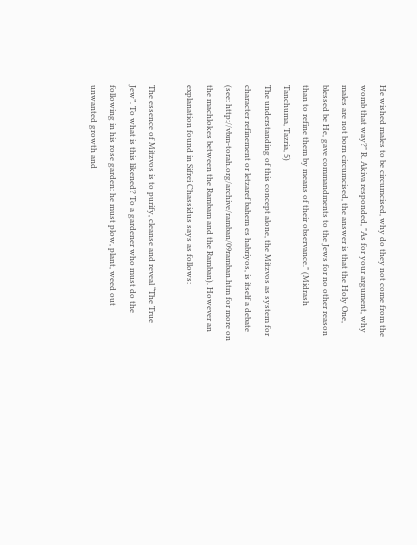He wished males to be circumcised, why do they not come from the womb that way?" R. Akiva responded, "As for your argument, why males are not born circumcised, the answer is that the Holy One, blessed be He, gave commandments to the Jews for no other reason than to refine them by means of their observance." (Midrash Tanchuma, Tazria, 5)
The understanding of this concept alone, the Mitzvos as system for character refinement or letzaref bahem es habriyos, is itself a debate (see: http://vbm-torah.org/archive/ramban/09ramban.htm for more on the machlokes between the Rambam and the Ramban). However an explanation found in Sifrei Chassidus says as follows:

The essence of Mitzvos is to purify, cleanse and reveal “The True Jew”. To what is this likened? To a gardener who must do the following in his rose garden: he must plow, plant, weed out unwanted growth and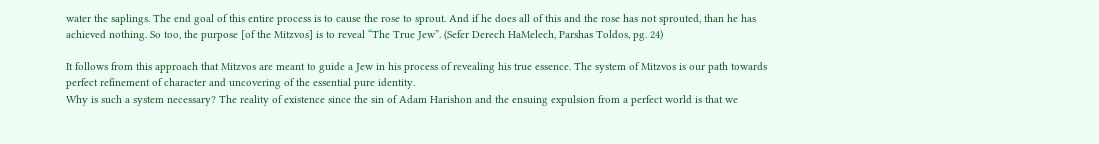water the saplings. The end goal of this entire process is to cause the rose to sprout. And if he does all of this and the rose has not sprouted, than he has achieved nothing. So too, the purpose [of the Mitzvos] is to reveal “The True Jew”. (Sefer Derech HaMelech, Parshas Toldos, pg. 24)

It follows from this approach that Mitzvos are meant to guide a Jew in his process of revealing his true essence. The system of Mitzvos is our path towards perfect refinement of character and uncovering of the essential pure identity.
Why is such a system necessary? The reality of existence since the sin of Adam Harishon and the ensuing expulsion from a perfect world is that we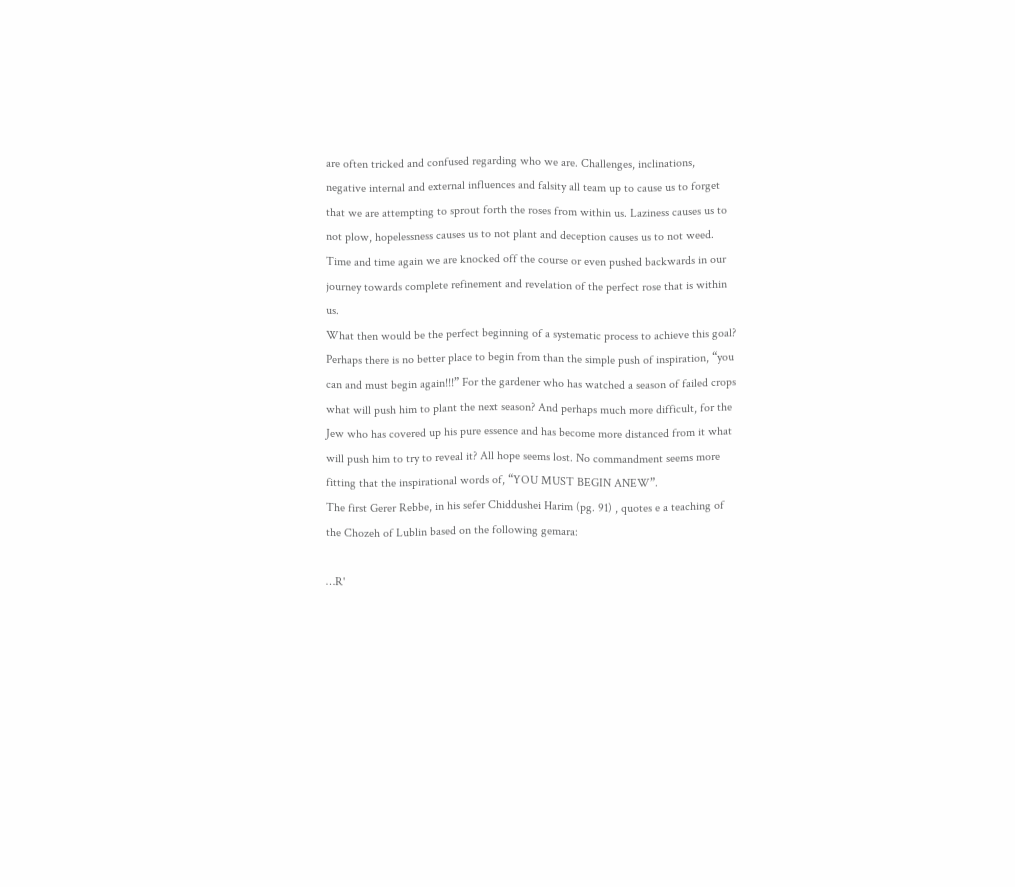are often tricked and confused regarding who we are. Challenges, inclinations, negative internal and external influences and falsity all team up to cause us to forget that we are attempting to sprout forth the roses from within us. Laziness causes us to not plow, hopelessness causes us to not plant and deception causes us to not weed. Time and time again we are knocked off the course or even pushed backwards in our journey towards complete refinement and revelation of the perfect rose that is within us.
What then would be the perfect beginning of a systematic process to achieve this goal? Perhaps there is no better place to begin from than the simple push of inspiration, “you can and must begin again!!!” For the gardener who has watched a season of failed crops what will push him to plant the next season? And perhaps much more difficult, for the Jew who has covered up his pure essence and has become more distanced from it what will push him to try to reveal it? All hope seems lost. No commandment seems more fitting that the inspirational words of, “YOU MUST BEGIN ANEW”.
The first Gerer Rebbe, in his sefer Chiddushei Harim (pg. 91) , quotes e a teaching of the Chozeh of Lublin based on the following gemara:

…R'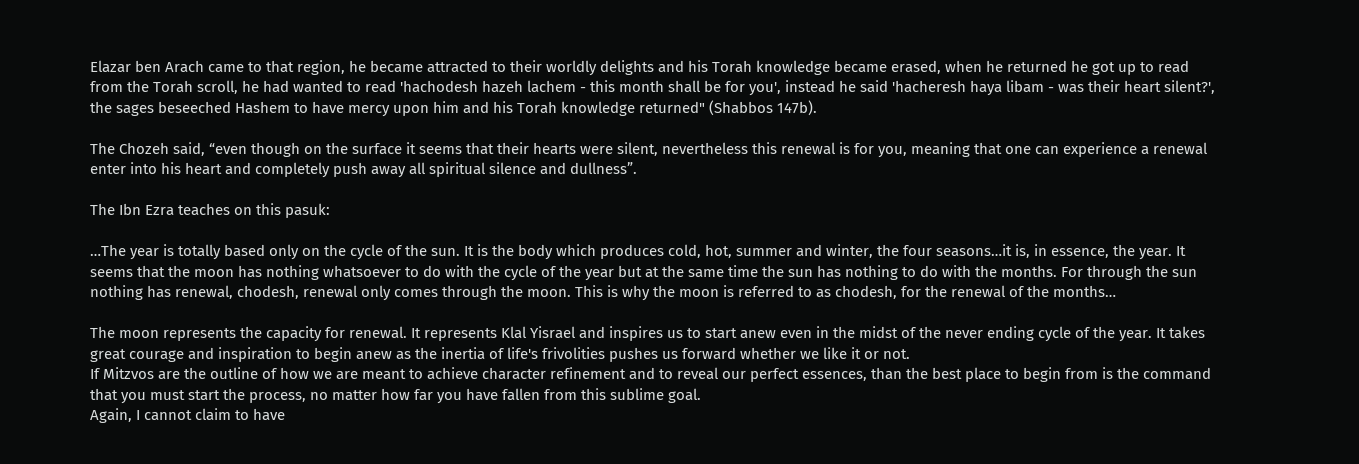Elazar ben Arach came to that region, he became attracted to their worldly delights and his Torah knowledge became erased, when he returned he got up to read from the Torah scroll, he had wanted to read 'hachodesh hazeh lachem - this month shall be for you', instead he said 'hacheresh haya libam - was their heart silent?', the sages beseeched Hashem to have mercy upon him and his Torah knowledge returned" (Shabbos 147b).

The Chozeh said, “even though on the surface it seems that their hearts were silent, nevertheless this renewal is for you, meaning that one can experience a renewal enter into his heart and completely push away all spiritual silence and dullness”.

The Ibn Ezra teaches on this pasuk:

…The year is totally based only on the cycle of the sun. It is the body which produces cold, hot, summer and winter, the four seasons…it is, in essence, the year. It seems that the moon has nothing whatsoever to do with the cycle of the year but at the same time the sun has nothing to do with the months. For through the sun nothing has renewal, chodesh, renewal only comes through the moon. This is why the moon is referred to as chodesh, for the renewal of the months…

The moon represents the capacity for renewal. It represents Klal Yisrael and inspires us to start anew even in the midst of the never ending cycle of the year. It takes great courage and inspiration to begin anew as the inertia of life's frivolities pushes us forward whether we like it or not.
If Mitzvos are the outline of how we are meant to achieve character refinement and to reveal our perfect essences, than the best place to begin from is the command that you must start the process, no matter how far you have fallen from this sublime goal.
Again, I cannot claim to have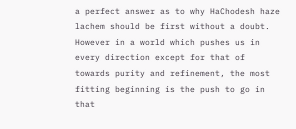a perfect answer as to why HaChodesh haze lachem should be first without a doubt. However in a world which pushes us in every direction except for that of towards purity and refinement, the most fitting beginning is the push to go in that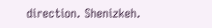direction. Shenizkeh.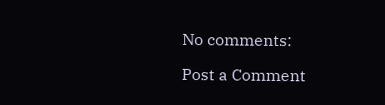No comments:

Post a Comment